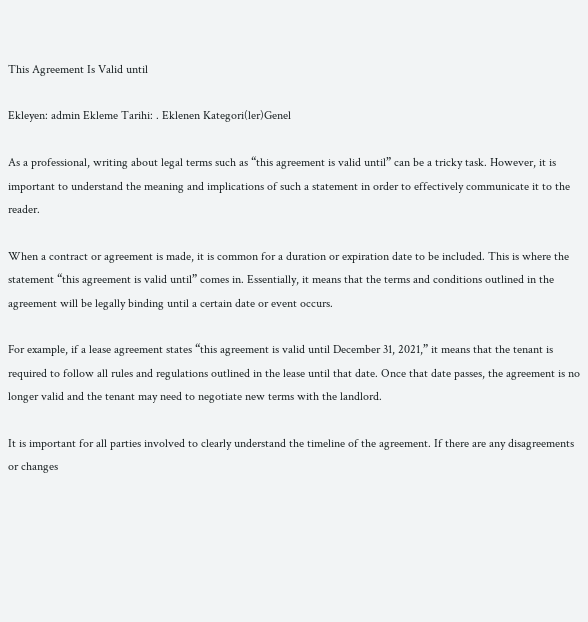This Agreement Is Valid until

Ekleyen: admin Ekleme Tarihi: . Eklenen Kategori(ler)Genel

As a professional, writing about legal terms such as “this agreement is valid until” can be a tricky task. However, it is important to understand the meaning and implications of such a statement in order to effectively communicate it to the reader.

When a contract or agreement is made, it is common for a duration or expiration date to be included. This is where the statement “this agreement is valid until” comes in. Essentially, it means that the terms and conditions outlined in the agreement will be legally binding until a certain date or event occurs.

For example, if a lease agreement states “this agreement is valid until December 31, 2021,” it means that the tenant is required to follow all rules and regulations outlined in the lease until that date. Once that date passes, the agreement is no longer valid and the tenant may need to negotiate new terms with the landlord.

It is important for all parties involved to clearly understand the timeline of the agreement. If there are any disagreements or changes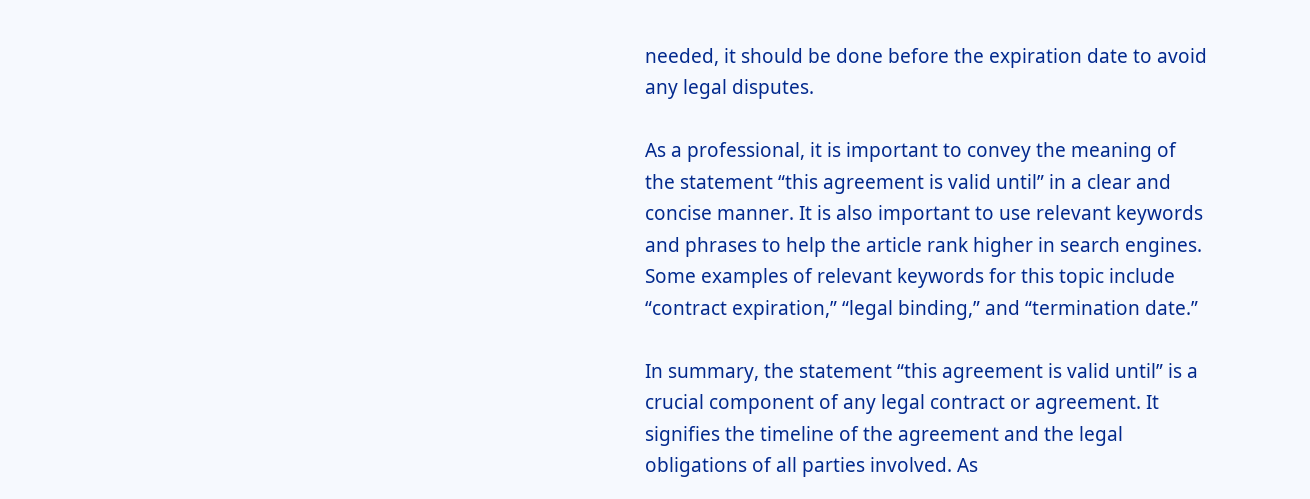needed, it should be done before the expiration date to avoid any legal disputes.

As a professional, it is important to convey the meaning of the statement “this agreement is valid until” in a clear and concise manner. It is also important to use relevant keywords and phrases to help the article rank higher in search engines. Some examples of relevant keywords for this topic include “contract expiration,” “legal binding,” and “termination date.”

In summary, the statement “this agreement is valid until” is a crucial component of any legal contract or agreement. It signifies the timeline of the agreement and the legal obligations of all parties involved. As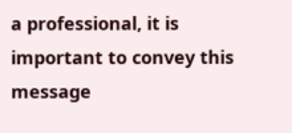a professional, it is important to convey this message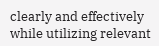clearly and effectively while utilizing relevant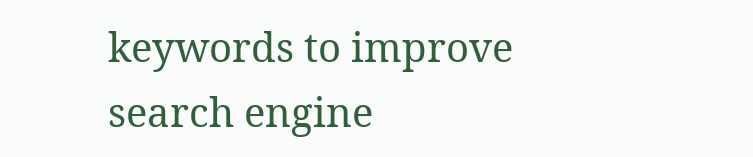keywords to improve search engine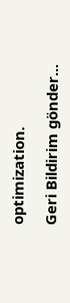optimization.

Geri Bildirim gönder...